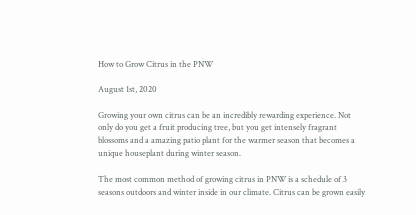How to Grow Citrus in the PNW

August 1st, 2020

Growing your own citrus can be an incredibly rewarding experience. Not only do you get a fruit producing tree, but you get intensely fragrant blossoms and a amazing patio plant for the warmer season that becomes a unique houseplant during winter season.

The most common method of growing citrus in PNW is a schedule of 3 seasons outdoors and winter inside in our climate. Citrus can be grown easily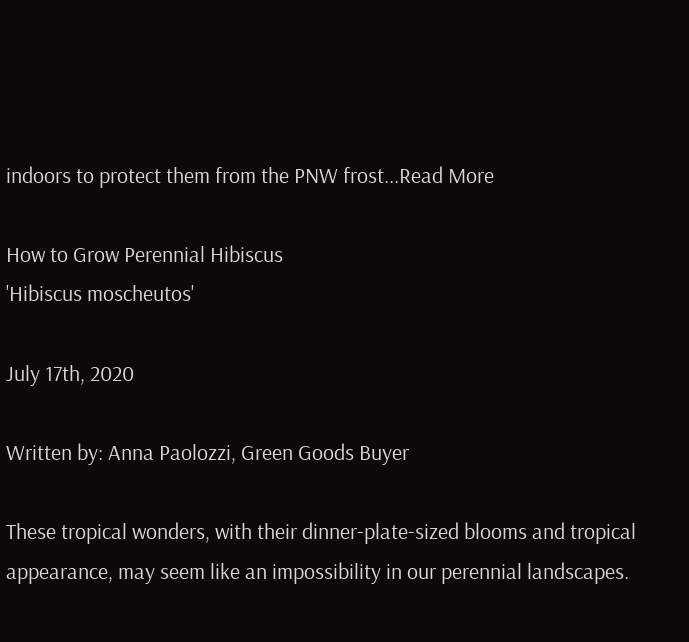indoors to protect them from the PNW frost...Read More

How to Grow Perennial Hibiscus
'Hibiscus moscheutos'

July 17th, 2020

Written by: Anna Paolozzi, Green Goods Buyer

These tropical wonders, with their dinner-plate-sized blooms and tropical appearance, may seem like an impossibility in our perennial landscapes.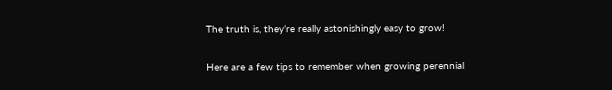The truth is, they’re really astonishingly easy to grow!

Here are a few tips to remember when growing perennial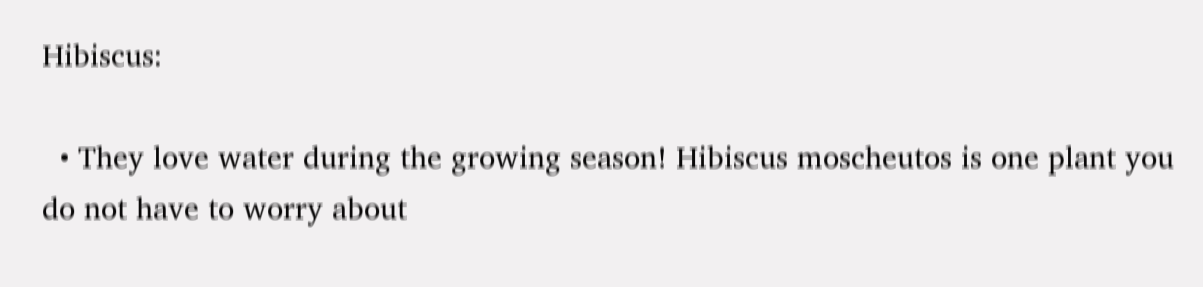Hibiscus:

  • They love water during the growing season! Hibiscus moscheutos is one plant you do not have to worry about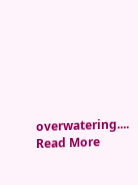overwatering.... Read More